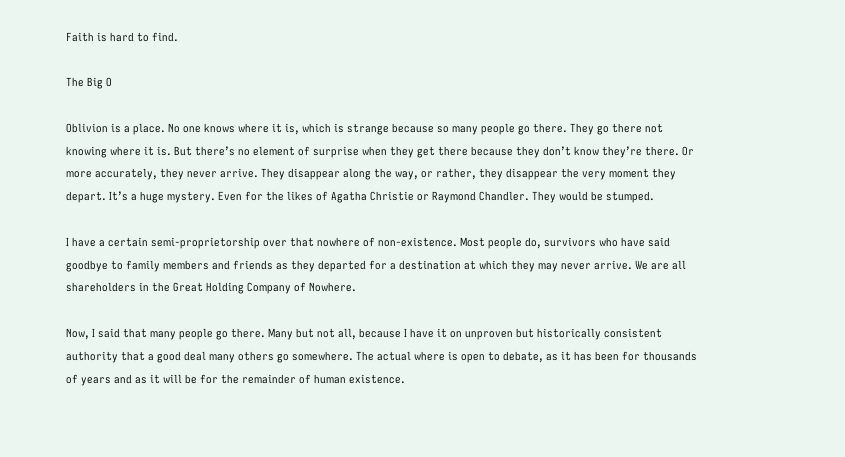Faith is hard to find.

The Big O

Oblivion is a place. No one knows where it is, which is strange because so many people go there. They go there not knowing where it is. But there’s no element of surprise when they get there because they don’t know they’re there. Or more accurately, they never arrive. They disappear along the way, or rather, they disappear the very moment they depart. It’s a huge mystery. Even for the likes of Agatha Christie or Raymond Chandler. They would be stumped.

I have a certain semi-proprietorship over that nowhere of non-existence. Most people do, survivors who have said goodbye to family members and friends as they departed for a destination at which they may never arrive. We are all shareholders in the Great Holding Company of Nowhere.

Now, I said that many people go there. Many but not all, because I have it on unproven but historically consistent authority that a good deal many others go somewhere. The actual where is open to debate, as it has been for thousands of years and as it will be for the remainder of human existence.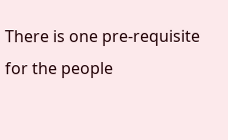There is one pre-requisite for the people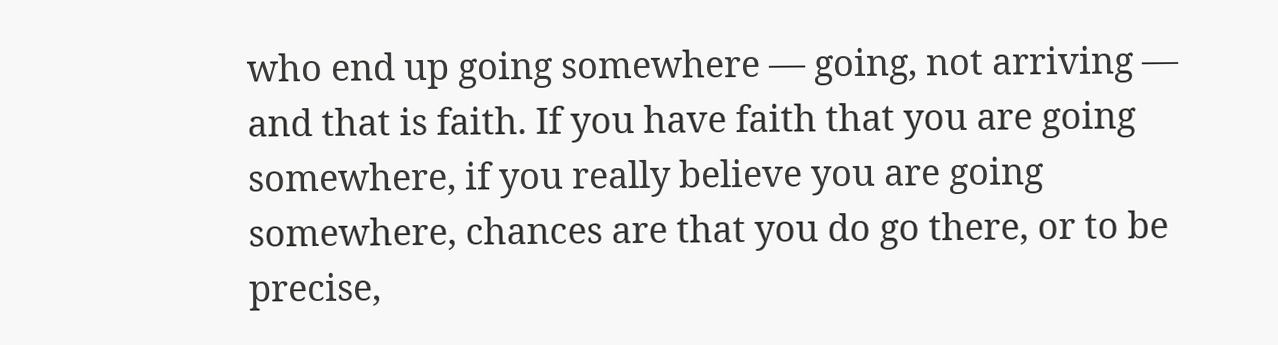who end up going somewhere — going, not arriving — and that is faith. If you have faith that you are going somewhere, if you really believe you are going somewhere, chances are that you do go there, or to be precise,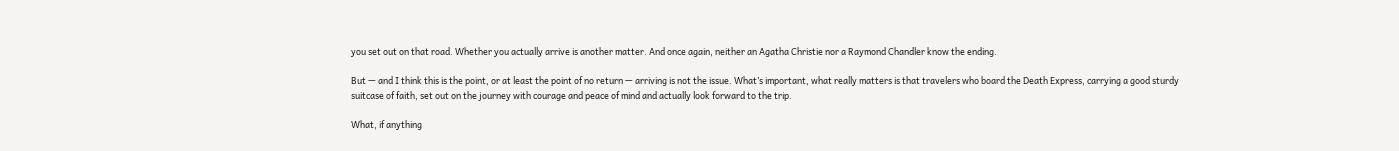you set out on that road. Whether you actually arrive is another matter. And once again, neither an Agatha Christie nor a Raymond Chandler know the ending.

But — and I think this is the point, or at least the point of no return — arriving is not the issue. What’s important, what really matters is that travelers who board the Death Express, carrying a good sturdy suitcase of faith, set out on the journey with courage and peace of mind and actually look forward to the trip.

What, if anything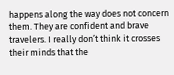happens along the way does not concern them. They are confident and brave travelers. I really don’t think it crosses their minds that the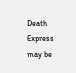Death Express may be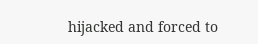hijacked and forced to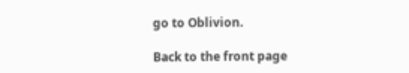go to Oblivion.

Back to the front page